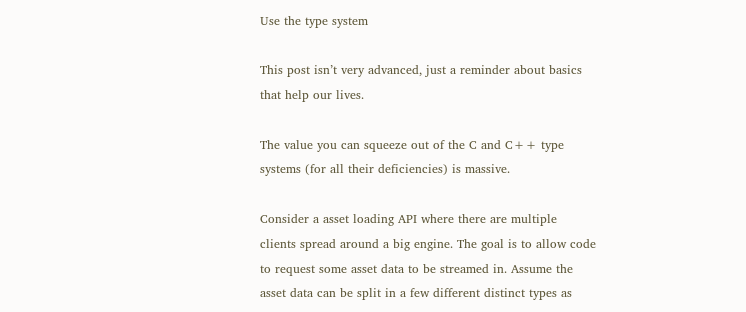Use the type system

This post isn’t very advanced, just a reminder about basics that help our lives.

The value you can squeeze out of the C and C++ type systems (for all their deficiencies) is massive.

Consider a asset loading API where there are multiple clients spread around a big engine. The goal is to allow code to request some asset data to be streamed in. Assume the asset data can be split in a few different distinct types as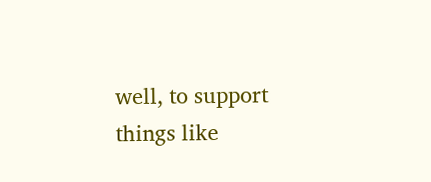well, to support things like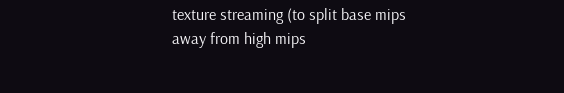texture streaming (to split base mips away from high mips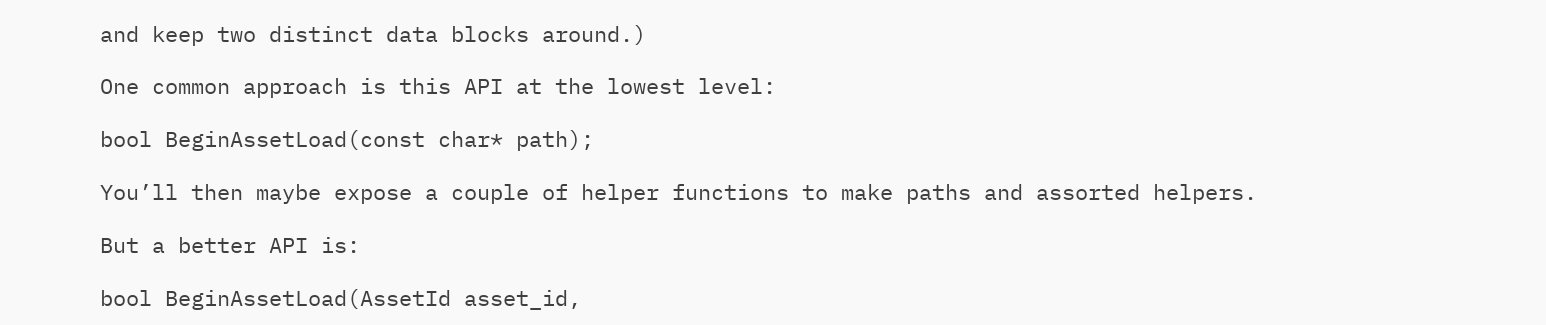and keep two distinct data blocks around.)

One common approach is this API at the lowest level:

bool BeginAssetLoad(const char* path);

You’ll then maybe expose a couple of helper functions to make paths and assorted helpers.

But a better API is:

bool BeginAssetLoad(AssetId asset_id,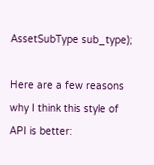AssetSubType sub_type);

Here are a few reasons why I think this style of API is better: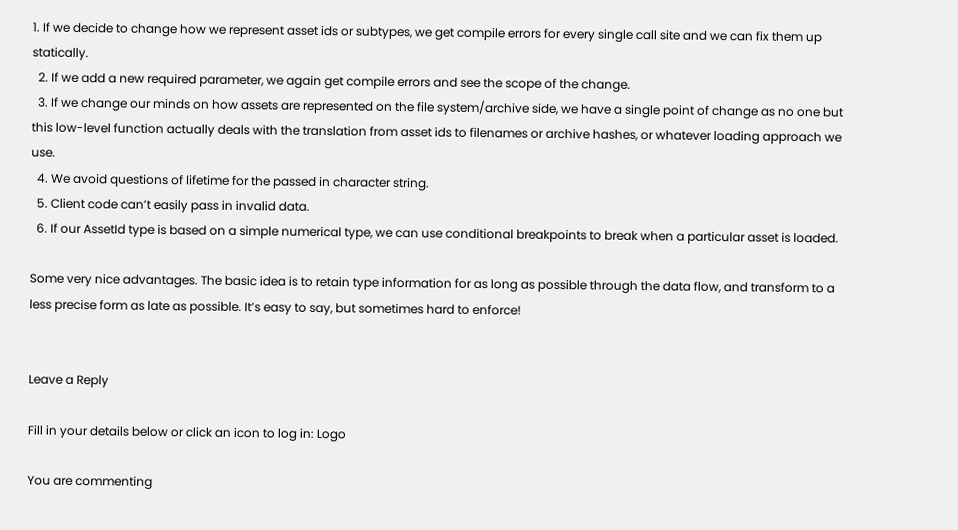1. If we decide to change how we represent asset ids or subtypes, we get compile errors for every single call site and we can fix them up statically.
  2. If we add a new required parameter, we again get compile errors and see the scope of the change.
  3. If we change our minds on how assets are represented on the file system/archive side, we have a single point of change as no one but this low-level function actually deals with the translation from asset ids to filenames or archive hashes, or whatever loading approach we use.
  4. We avoid questions of lifetime for the passed in character string.
  5. Client code can’t easily pass in invalid data.
  6. If our AssetId type is based on a simple numerical type, we can use conditional breakpoints to break when a particular asset is loaded.

Some very nice advantages. The basic idea is to retain type information for as long as possible through the data flow, and transform to a less precise form as late as possible. It’s easy to say, but sometimes hard to enforce!


Leave a Reply

Fill in your details below or click an icon to log in: Logo

You are commenting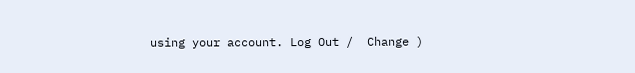using your account. Log Out /  Change )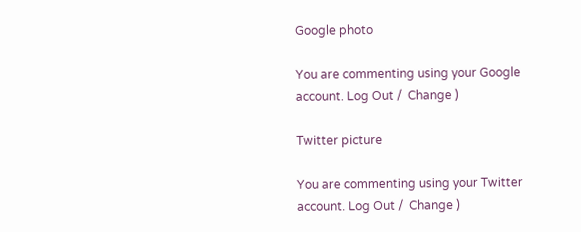Google photo

You are commenting using your Google account. Log Out /  Change )

Twitter picture

You are commenting using your Twitter account. Log Out /  Change )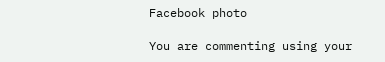Facebook photo

You are commenting using your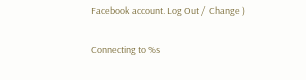Facebook account. Log Out /  Change )

Connecting to %s